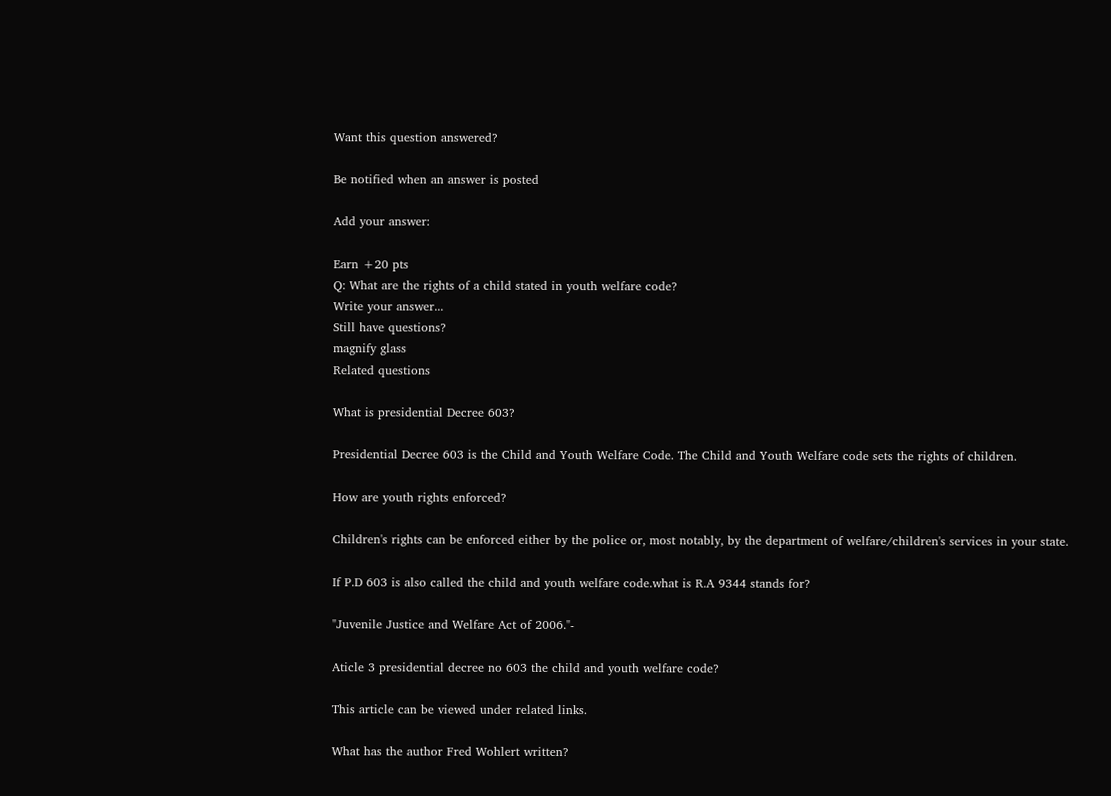Want this question answered?

Be notified when an answer is posted

Add your answer:

Earn +20 pts
Q: What are the rights of a child stated in youth welfare code?
Write your answer...
Still have questions?
magnify glass
Related questions

What is presidential Decree 603?

Presidential Decree 603 is the Child and Youth Welfare Code. The Child and Youth Welfare code sets the rights of children.

How are youth rights enforced?

Children's rights can be enforced either by the police or, most notably, by the department of welfare/children's services in your state.

If P.D 603 is also called the child and youth welfare code.what is R.A 9344 stands for?

"Juvenile Justice and Welfare Act of 2006."-

Aticle 3 presidential decree no 603 the child and youth welfare code?

This article can be viewed under related links.

What has the author Fred Wohlert written?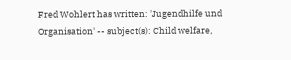Fred Wohlert has written: 'Jugendhilfe und Organisation' -- subject(s): Child welfare,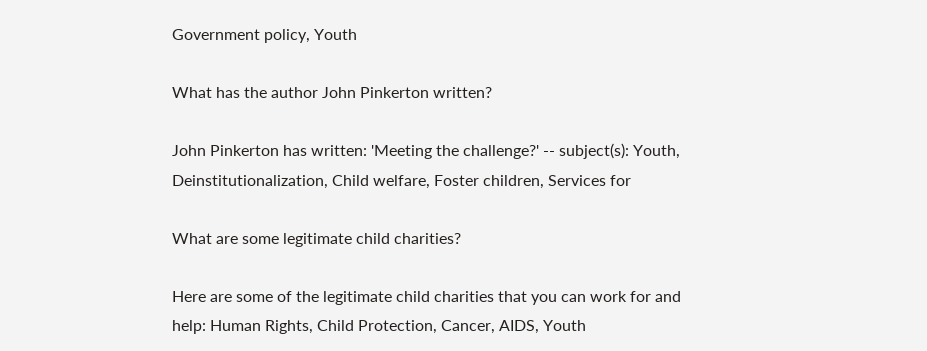Government policy, Youth

What has the author John Pinkerton written?

John Pinkerton has written: 'Meeting the challenge?' -- subject(s): Youth, Deinstitutionalization, Child welfare, Foster children, Services for

What are some legitimate child charities?

Here are some of the legitimate child charities that you can work for and help: Human Rights, Child Protection, Cancer, AIDS, Youth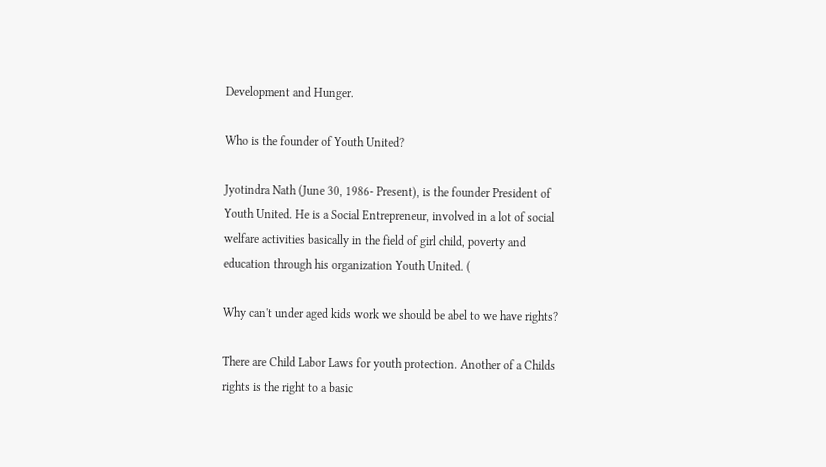Development and Hunger.

Who is the founder of Youth United?

Jyotindra Nath (June 30, 1986- Present), is the founder President of Youth United. He is a Social Entrepreneur, involved in a lot of social welfare activities basically in the field of girl child, poverty and education through his organization Youth United. (

Why can't under aged kids work we should be abel to we have rights?

There are Child Labor Laws for youth protection. Another of a Childs rights is the right to a basic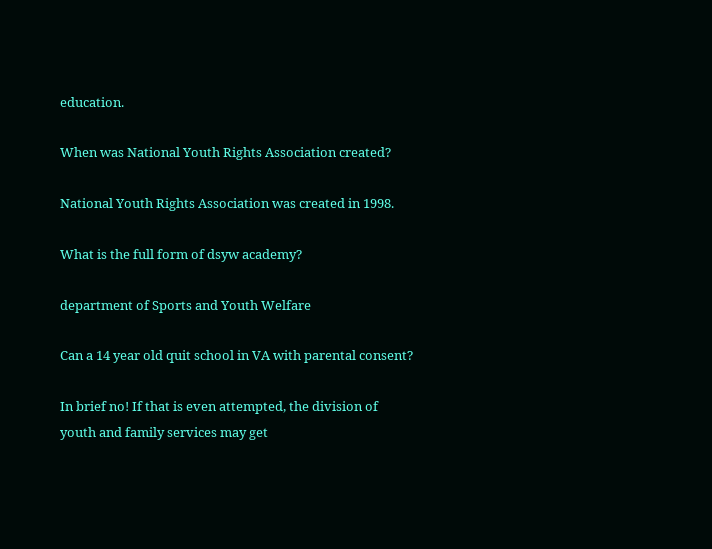education.

When was National Youth Rights Association created?

National Youth Rights Association was created in 1998.

What is the full form of dsyw academy?

department of Sports and Youth Welfare

Can a 14 year old quit school in VA with parental consent?

In brief no! If that is even attempted, the division of youth and family services may get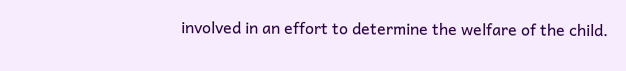involved in an effort to determine the welfare of the child.